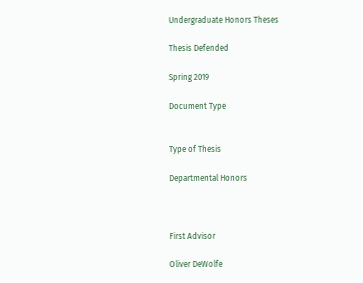Undergraduate Honors Theses

Thesis Defended

Spring 2019

Document Type


Type of Thesis

Departmental Honors



First Advisor

Oliver DeWolfe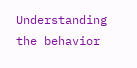Understanding the behavior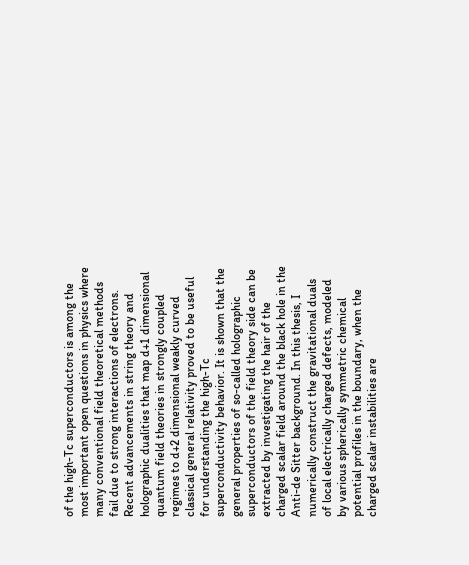of the high-Tc superconductors is among the most important open questions in physics where many conventional field theoretical methods fail due to strong interactions of electrons. Recent advancements in string theory and holographic dualities that map d+1 dimensional quantum field theories in strongly coupled regimes to d+2 dimensional weakly curved classical general relativity proved to be useful for understanding the high-Tc superconductivity behavior. It is shown that the general properties of so-called holographic superconductors of the field theory side can be extracted by investigating the hair of the charged scalar field around the black hole in the Anti-de Sitter background. In this thesis, I numerically construct the gravitational duals of local electrically charged defects, modeled by various spherically symmetric chemical potential profiles in the boundary, when the charged scalar instabilities are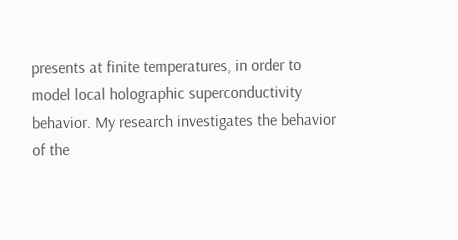presents at finite temperatures, in order to model local holographic superconductivity behavior. My research investigates the behavior of the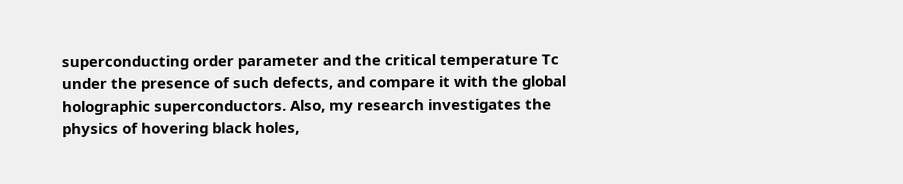superconducting order parameter and the critical temperature Tc under the presence of such defects, and compare it with the global holographic superconductors. Also, my research investigates the physics of hovering black holes,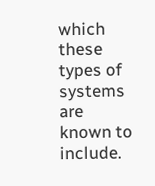which these types of systems are known to include.